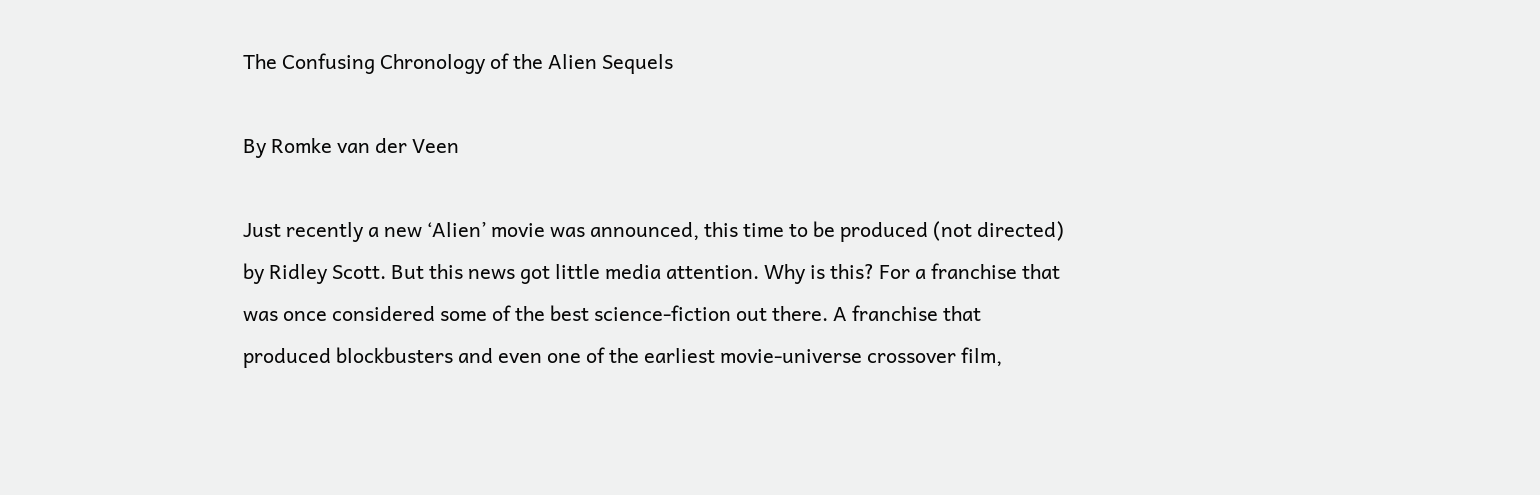The Confusing Chronology of the Alien Sequels

By Romke van der Veen

Just recently a new ‘Alien’ movie was announced, this time to be produced (not directed) by Ridley Scott. But this news got little media attention. Why is this? For a franchise that was once considered some of the best science-fiction out there. A franchise that produced blockbusters and even one of the earliest movie-universe crossover film,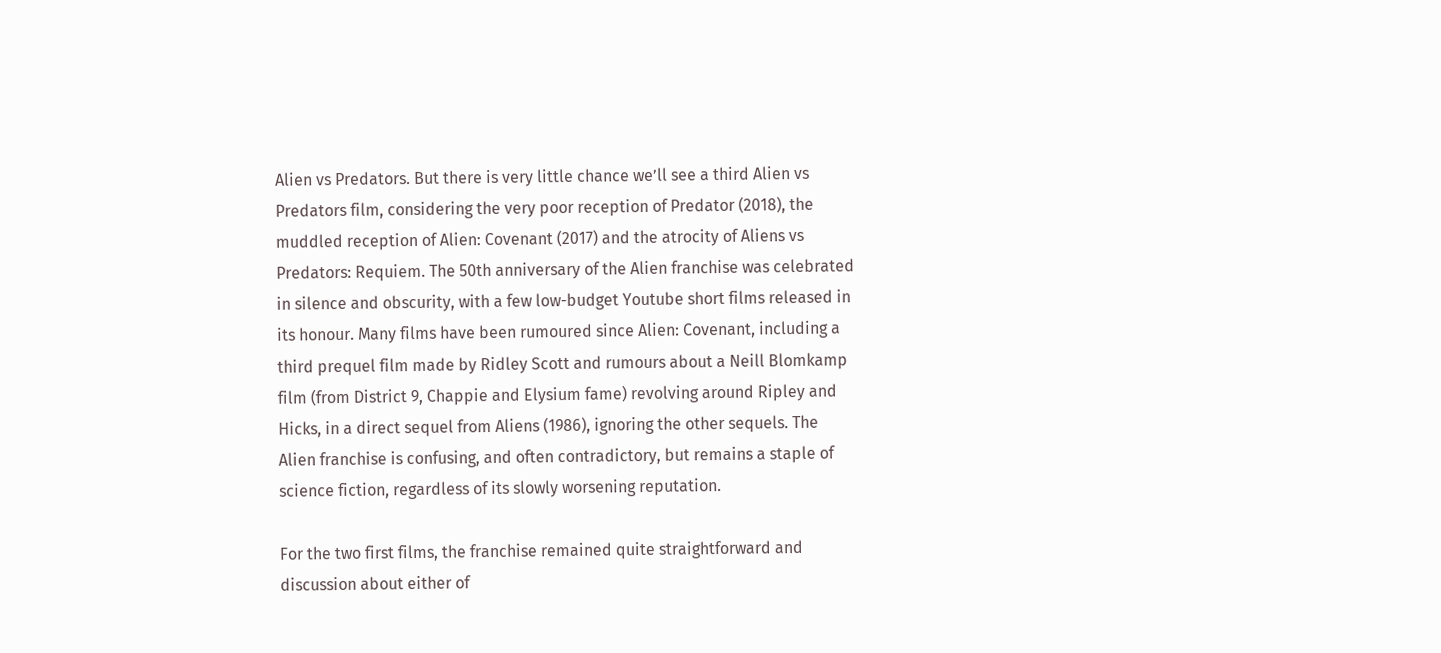Alien vs Predators. But there is very little chance we’ll see a third Alien vs Predators film, considering the very poor reception of Predator (2018), the muddled reception of Alien: Covenant (2017) and the atrocity of Aliens vs Predators: Requiem. The 50th anniversary of the Alien franchise was celebrated in silence and obscurity, with a few low-budget Youtube short films released in its honour. Many films have been rumoured since Alien: Covenant, including a third prequel film made by Ridley Scott and rumours about a Neill Blomkamp film (from District 9, Chappie and Elysium fame) revolving around Ripley and Hicks, in a direct sequel from Aliens (1986), ignoring the other sequels. The Alien franchise is confusing, and often contradictory, but remains a staple of science fiction, regardless of its slowly worsening reputation.

For the two first films, the franchise remained quite straightforward and discussion about either of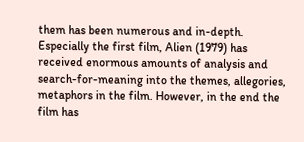them has been numerous and in-depth. Especially the first film, Alien (1979) has received enormous amounts of analysis and search-for-meaning into the themes, allegories, metaphors in the film. However, in the end the film has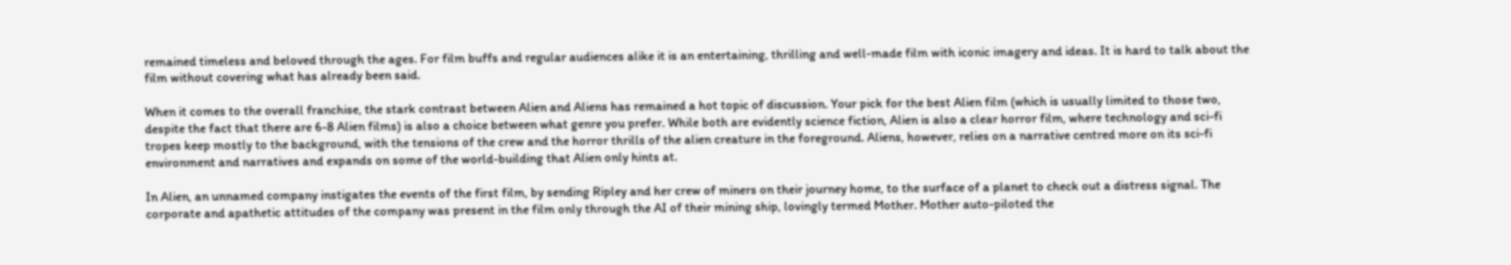remained timeless and beloved through the ages. For film buffs and regular audiences alike it is an entertaining, thrilling and well-made film with iconic imagery and ideas. It is hard to talk about the film without covering what has already been said.

When it comes to the overall franchise, the stark contrast between Alien and Aliens has remained a hot topic of discussion. Your pick for the best Alien film (which is usually limited to those two, despite the fact that there are 6-8 Alien films) is also a choice between what genre you prefer. While both are evidently science fiction, Alien is also a clear horror film, where technology and sci-fi tropes keep mostly to the background, with the tensions of the crew and the horror thrills of the alien creature in the foreground. Aliens, however, relies on a narrative centred more on its sci-fi environment and narratives and expands on some of the world-building that Alien only hints at.

In Alien, an unnamed company instigates the events of the first film, by sending Ripley and her crew of miners on their journey home, to the surface of a planet to check out a distress signal. The corporate and apathetic attitudes of the company was present in the film only through the AI of their mining ship, lovingly termed Mother. Mother auto-piloted the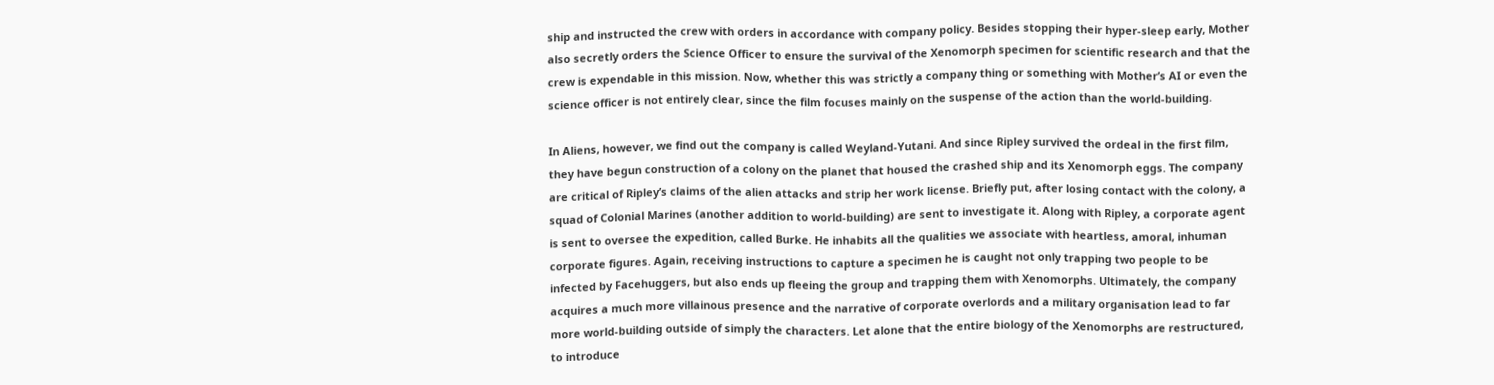ship and instructed the crew with orders in accordance with company policy. Besides stopping their hyper-sleep early, Mother also secretly orders the Science Officer to ensure the survival of the Xenomorph specimen for scientific research and that the crew is expendable in this mission. Now, whether this was strictly a company thing or something with Mother’s AI or even the science officer is not entirely clear, since the film focuses mainly on the suspense of the action than the world-building.

In Aliens, however, we find out the company is called Weyland-Yutani. And since Ripley survived the ordeal in the first film, they have begun construction of a colony on the planet that housed the crashed ship and its Xenomorph eggs. The company are critical of Ripley’s claims of the alien attacks and strip her work license. Briefly put, after losing contact with the colony, a squad of Colonial Marines (another addition to world-building) are sent to investigate it. Along with Ripley, a corporate agent is sent to oversee the expedition, called Burke. He inhabits all the qualities we associate with heartless, amoral, inhuman corporate figures. Again, receiving instructions to capture a specimen he is caught not only trapping two people to be infected by Facehuggers, but also ends up fleeing the group and trapping them with Xenomorphs. Ultimately, the company acquires a much more villainous presence and the narrative of corporate overlords and a military organisation lead to far more world-building outside of simply the characters. Let alone that the entire biology of the Xenomorphs are restructured, to introduce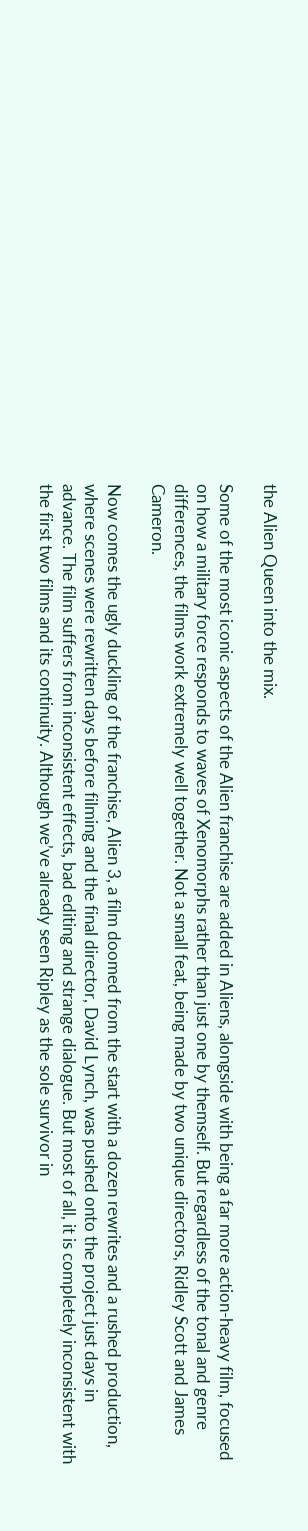the Alien Queen into the mix.

Some of the most iconic aspects of the Alien franchise are added in Aliens, alongside with being a far more action-heavy film, focused on how a military force responds to waves of Xenomorphs rather than just one by themself. But regardless of the tonal and genre differences, the films work extremely well together. Not a small feat, being made by two unique directors, Ridley Scott and James Cameron.

Now comes the ugly duckling of the franchise, Alien 3, a film doomed from the start with a dozen rewrites and a rushed production, where scenes were rewritten days before filming and the final director, David Lynch, was pushed onto the project just days in advance. The film suffers from inconsistent effects, bad editing and strange dialogue. But most of all, it is completely inconsistent with the first two films and its continuity. Although we’ve already seen Ripley as the sole survivor in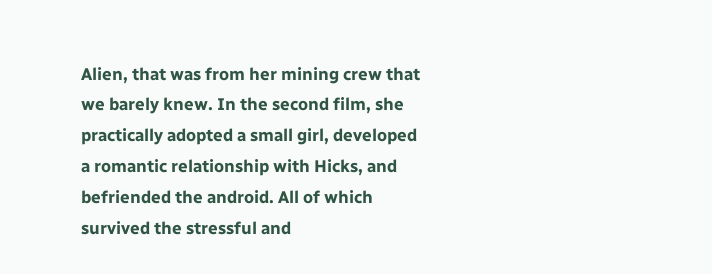Alien, that was from her mining crew that we barely knew. In the second film, she practically adopted a small girl, developed a romantic relationship with Hicks, and befriended the android. All of which survived the stressful and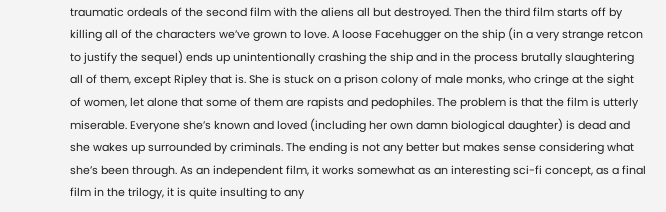traumatic ordeals of the second film with the aliens all but destroyed. Then the third film starts off by killing all of the characters we’ve grown to love. A loose Facehugger on the ship (in a very strange retcon to justify the sequel) ends up unintentionally crashing the ship and in the process brutally slaughtering all of them, except Ripley that is. She is stuck on a prison colony of male monks, who cringe at the sight of women, let alone that some of them are rapists and pedophiles. The problem is that the film is utterly miserable. Everyone she’s known and loved (including her own damn biological daughter) is dead and she wakes up surrounded by criminals. The ending is not any better but makes sense considering what she’s been through. As an independent film, it works somewhat as an interesting sci-fi concept, as a final film in the trilogy, it is quite insulting to any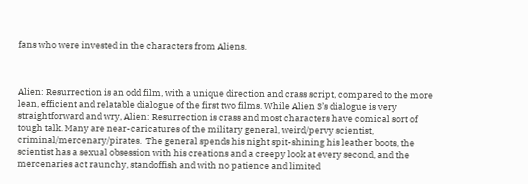fans who were invested in the characters from Aliens.



Alien: Resurrection is an odd film, with a unique direction and crass script, compared to the more lean, efficient and relatable dialogue of the first two films. While Alien 3’s dialogue is very straightforward and wry, Alien: Resurrection is crass and most characters have comical sort of tough talk. Many are near-caricatures of the military general, weird/pervy scientist, criminal/mercenary/pirates.  The general spends his night spit-shining his leather boots, the scientist has a sexual obsession with his creations and a creepy look at every second, and the mercenaries act raunchy, standoffish and with no patience and limited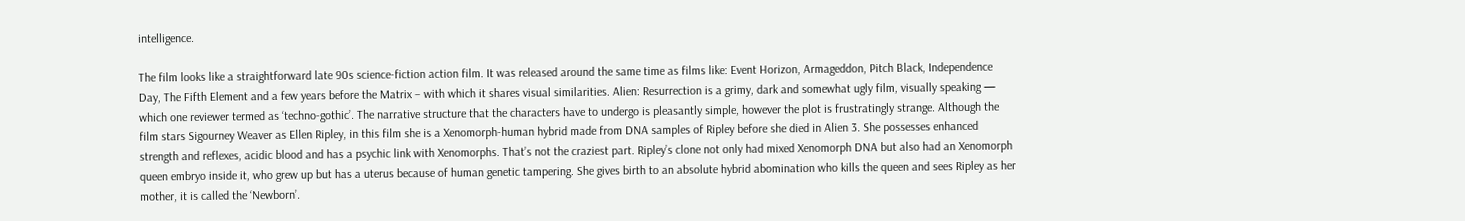intelligence.

The film looks like a straightforward late 90s science-fiction action film. It was released around the same time as films like: Event Horizon, Armageddon, Pitch Black, Independence Day, The Fifth Element and a few years before the Matrix – with which it shares visual similarities. Alien: Resurrection is a grimy, dark and somewhat ugly film, visually speaking — which one reviewer termed as ‘techno-gothic’. The narrative structure that the characters have to undergo is pleasantly simple, however the plot is frustratingly strange. Although the film stars Sigourney Weaver as Ellen Ripley, in this film she is a Xenomorph-human hybrid made from DNA samples of Ripley before she died in Alien 3. She possesses enhanced strength and reflexes, acidic blood and has a psychic link with Xenomorphs. That’s not the craziest part. Ripley’s clone not only had mixed Xenomorph DNA but also had an Xenomorph queen embryo inside it, who grew up but has a uterus because of human genetic tampering. She gives birth to an absolute hybrid abomination who kills the queen and sees Ripley as her mother, it is called the ‘Newborn’.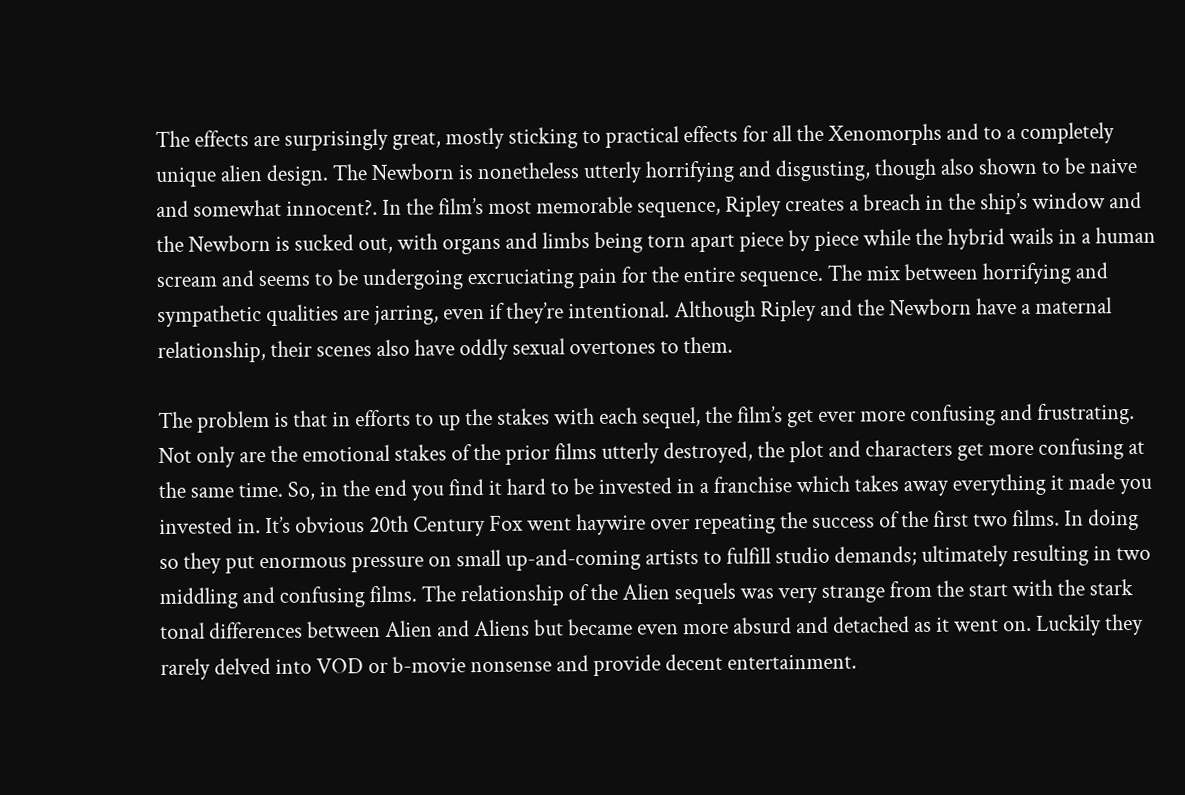The effects are surprisingly great, mostly sticking to practical effects for all the Xenomorphs and to a completely unique alien design. The Newborn is nonetheless utterly horrifying and disgusting, though also shown to be naive and somewhat innocent?. In the film’s most memorable sequence, Ripley creates a breach in the ship’s window and the Newborn is sucked out, with organs and limbs being torn apart piece by piece while the hybrid wails in a human scream and seems to be undergoing excruciating pain for the entire sequence. The mix between horrifying and sympathetic qualities are jarring, even if they’re intentional. Although Ripley and the Newborn have a maternal relationship, their scenes also have oddly sexual overtones to them.

The problem is that in efforts to up the stakes with each sequel, the film’s get ever more confusing and frustrating. Not only are the emotional stakes of the prior films utterly destroyed, the plot and characters get more confusing at the same time. So, in the end you find it hard to be invested in a franchise which takes away everything it made you invested in. It’s obvious 20th Century Fox went haywire over repeating the success of the first two films. In doing so they put enormous pressure on small up-and-coming artists to fulfill studio demands; ultimately resulting in two middling and confusing films. The relationship of the Alien sequels was very strange from the start with the stark tonal differences between Alien and Aliens but became even more absurd and detached as it went on. Luckily they rarely delved into VOD or b-movie nonsense and provide decent entertainment.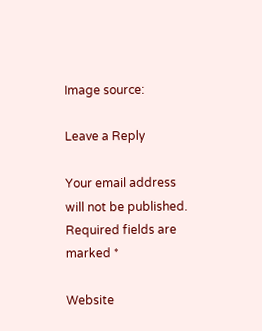Image source:

Leave a Reply

Your email address will not be published. Required fields are marked *

Website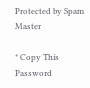Protected by Spam Master

* Copy This Password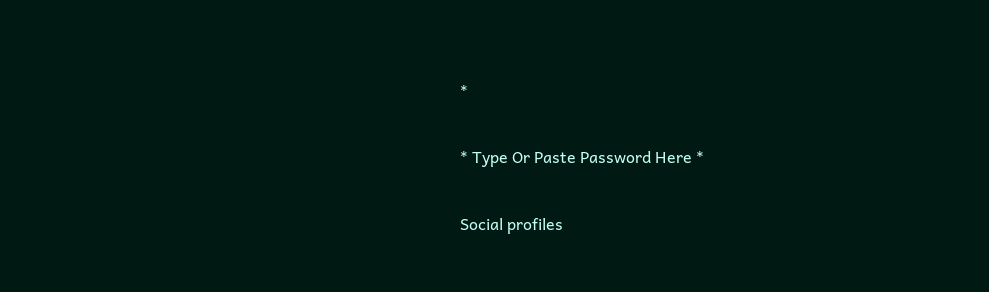*

* Type Or Paste Password Here *

Social profiles